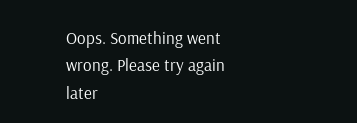Oops. Something went wrong. Please try again later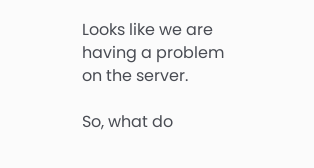Looks like we are having a problem on the server.

So, what do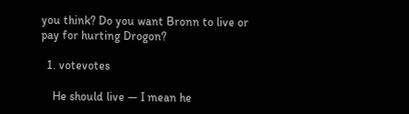you think? Do you want Bronn to live or pay for hurting Drogon?

  1. votevotes

    He should live — I mean he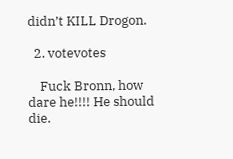didn’t KILL Drogon.

  2. votevotes

    Fuck Bronn, how dare he!!!! He should die.